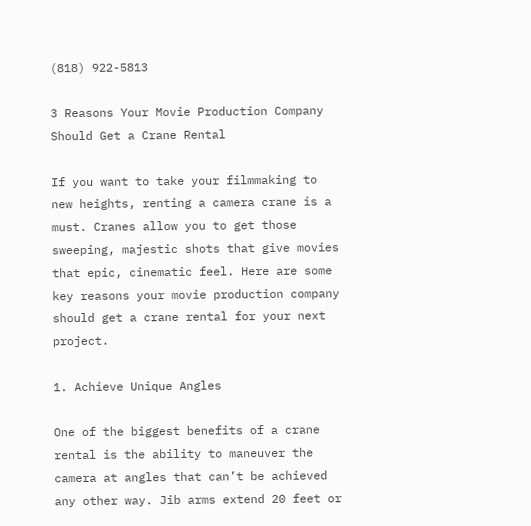(818) 922-5813

3 Reasons Your Movie Production Company Should Get a Crane Rental

If you want to take your filmmaking to new heights, renting a camera crane is a must. Cranes allow you to get those sweeping, majestic shots that give movies that epic, cinematic feel. Here are some key reasons your movie production company should get a crane rental for your next project.

1. Achieve Unique Angles

One of the biggest benefits of a crane rental is the ability to maneuver the camera at angles that can’t be achieved any other way. Jib arms extend 20 feet or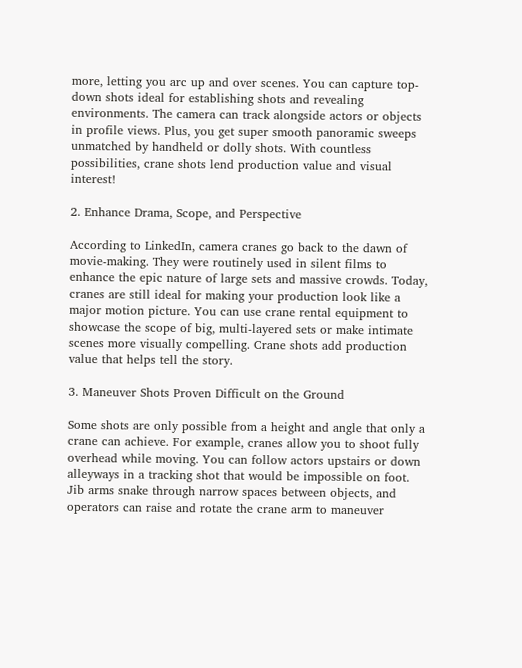more, letting you arc up and over scenes. You can capture top-down shots ideal for establishing shots and revealing environments. The camera can track alongside actors or objects in profile views. Plus, you get super smooth panoramic sweeps unmatched by handheld or dolly shots. With countless possibilities, crane shots lend production value and visual interest!

2. Enhance Drama, Scope, and Perspective

According to LinkedIn, camera cranes go back to the dawn of movie-making. They were routinely used in silent films to enhance the epic nature of large sets and massive crowds. Today, cranes are still ideal for making your production look like a major motion picture. You can use crane rental equipment to showcase the scope of big, multi-layered sets or make intimate scenes more visually compelling. Crane shots add production value that helps tell the story.

3. Maneuver Shots Proven Difficult on the Ground

Some shots are only possible from a height and angle that only a crane can achieve. For example, cranes allow you to shoot fully overhead while moving. You can follow actors upstairs or down alleyways in a tracking shot that would be impossible on foot. Jib arms snake through narrow spaces between objects, and operators can raise and rotate the crane arm to maneuver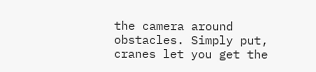the camera around obstacles. Simply put, cranes let you get the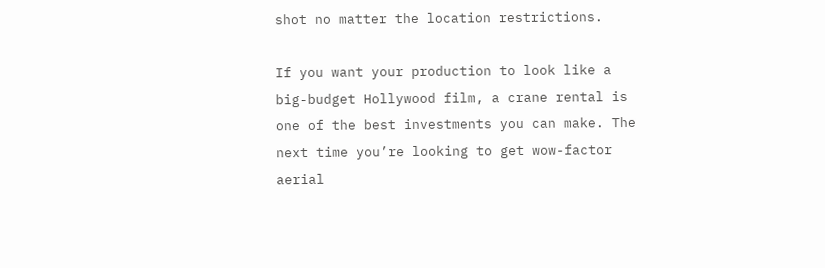shot no matter the location restrictions.

If you want your production to look like a big-budget Hollywood film, a crane rental is one of the best investments you can make. The next time you’re looking to get wow-factor aerial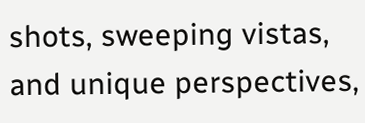shots, sweeping vistas, and unique perspectives,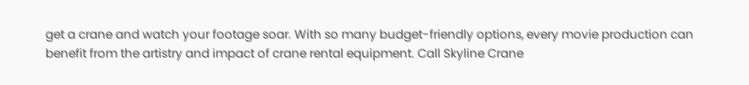get a crane and watch your footage soar. With so many budget-friendly options, every movie production can benefit from the artistry and impact of crane rental equipment. Call Skyline Crane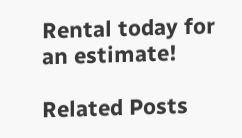Rental today for an estimate!

Related Posts